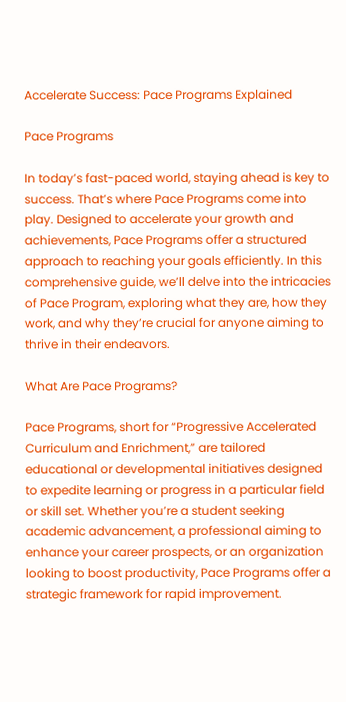Accelerate Success: Pace Programs Explained

Pace Programs

In today’s fast-paced world, staying ahead is key to success. That’s where Pace Programs come into play. Designed to accelerate your growth and achievements, Pace Programs offer a structured approach to reaching your goals efficiently. In this comprehensive guide, we’ll delve into the intricacies of Pace Program, exploring what they are, how they work, and why they’re crucial for anyone aiming to thrive in their endeavors.

What Are Pace Programs?

Pace Programs, short for “Progressive Accelerated Curriculum and Enrichment,” are tailored educational or developmental initiatives designed to expedite learning or progress in a particular field or skill set. Whether you’re a student seeking academic advancement, a professional aiming to enhance your career prospects, or an organization looking to boost productivity, Pace Programs offer a strategic framework for rapid improvement.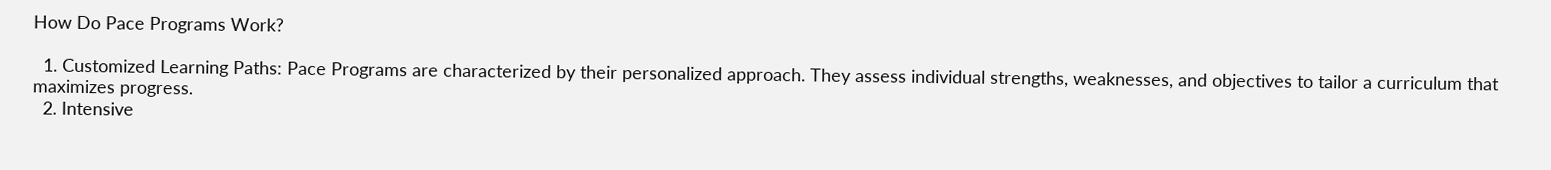How Do Pace Programs Work?

  1. Customized Learning Paths: Pace Programs are characterized by their personalized approach. They assess individual strengths, weaknesses, and objectives to tailor a curriculum that maximizes progress.
  2. Intensive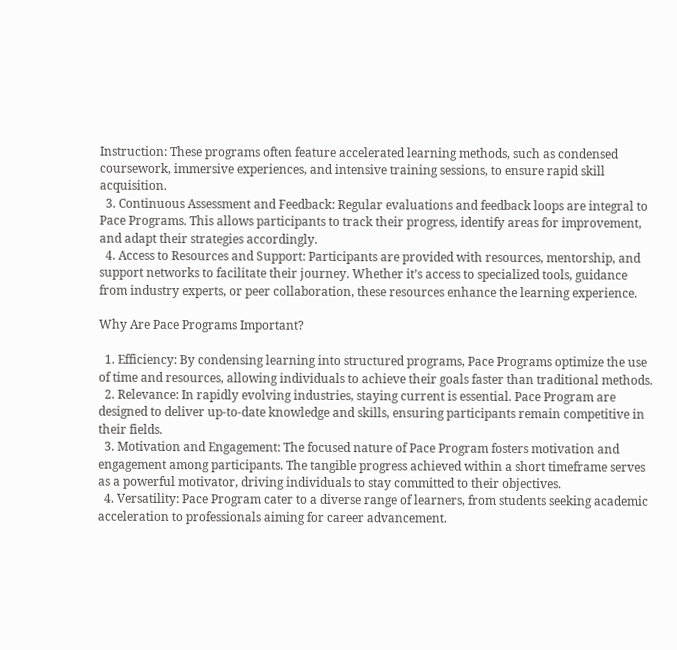Instruction: These programs often feature accelerated learning methods, such as condensed coursework, immersive experiences, and intensive training sessions, to ensure rapid skill acquisition.
  3. Continuous Assessment and Feedback: Regular evaluations and feedback loops are integral to Pace Programs. This allows participants to track their progress, identify areas for improvement, and adapt their strategies accordingly.
  4. Access to Resources and Support: Participants are provided with resources, mentorship, and support networks to facilitate their journey. Whether it’s access to specialized tools, guidance from industry experts, or peer collaboration, these resources enhance the learning experience.

Why Are Pace Programs Important?

  1. Efficiency: By condensing learning into structured programs, Pace Programs optimize the use of time and resources, allowing individuals to achieve their goals faster than traditional methods.
  2. Relevance: In rapidly evolving industries, staying current is essential. Pace Program are designed to deliver up-to-date knowledge and skills, ensuring participants remain competitive in their fields.
  3. Motivation and Engagement: The focused nature of Pace Program fosters motivation and engagement among participants. The tangible progress achieved within a short timeframe serves as a powerful motivator, driving individuals to stay committed to their objectives.
  4. Versatility: Pace Program cater to a diverse range of learners, from students seeking academic acceleration to professionals aiming for career advancement.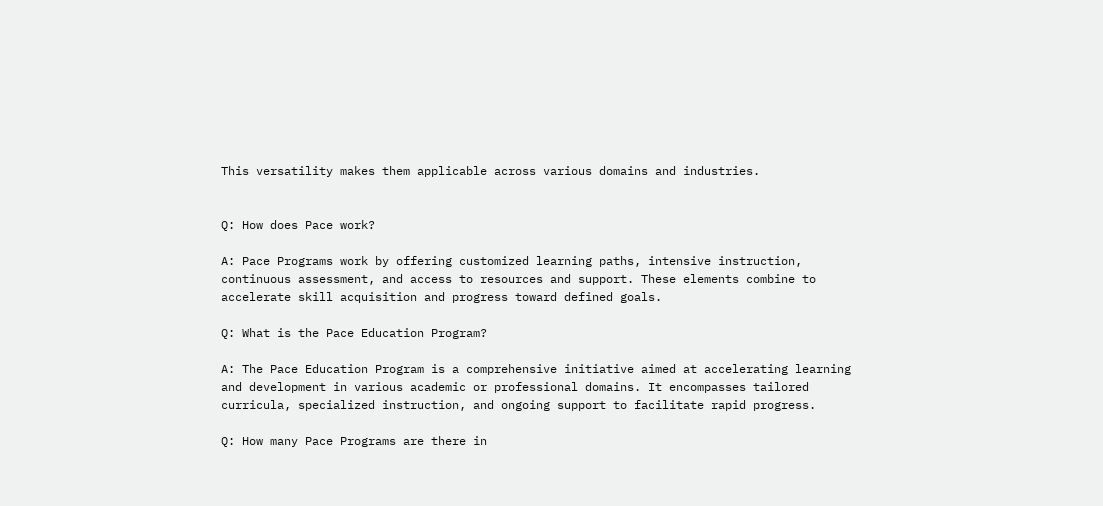This versatility makes them applicable across various domains and industries.


Q: How does Pace work?

A: Pace Programs work by offering customized learning paths, intensive instruction, continuous assessment, and access to resources and support. These elements combine to accelerate skill acquisition and progress toward defined goals.

Q: What is the Pace Education Program?

A: The Pace Education Program is a comprehensive initiative aimed at accelerating learning and development in various academic or professional domains. It encompasses tailored curricula, specialized instruction, and ongoing support to facilitate rapid progress.

Q: How many Pace Programs are there in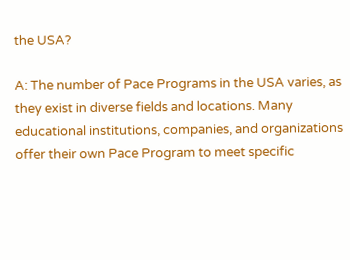the USA?

A: The number of Pace Programs in the USA varies, as they exist in diverse fields and locations. Many educational institutions, companies, and organizations offer their own Pace Program to meet specific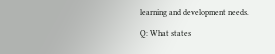learning and development needs.

Q: What states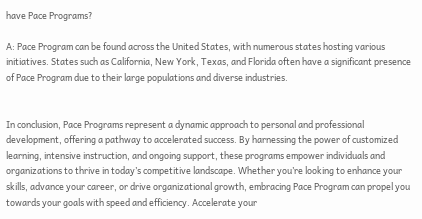have Pace Programs?

A: Pace Program can be found across the United States, with numerous states hosting various initiatives. States such as California, New York, Texas, and Florida often have a significant presence of Pace Program due to their large populations and diverse industries.


In conclusion, Pace Programs represent a dynamic approach to personal and professional development, offering a pathway to accelerated success. By harnessing the power of customized learning, intensive instruction, and ongoing support, these programs empower individuals and organizations to thrive in today’s competitive landscape. Whether you’re looking to enhance your skills, advance your career, or drive organizational growth, embracing Pace Program can propel you towards your goals with speed and efficiency. Accelerate your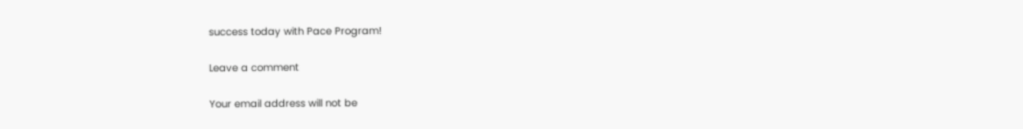success today with Pace Program!

Leave a comment

Your email address will not be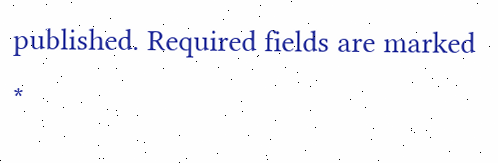published. Required fields are marked *